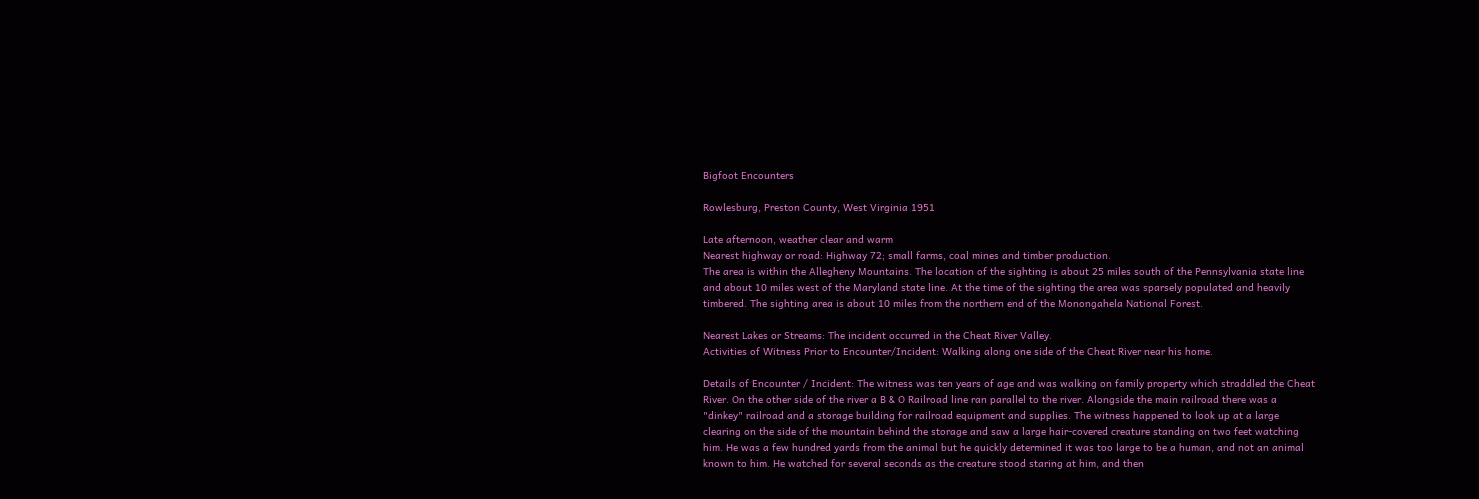Bigfoot Encounters

Rowlesburg, Preston County, West Virginia 1951

Late afternoon, weather clear and warm
Nearest highway or road: Highway 72; small farms, coal mines and timber production.
The area is within the Allegheny Mountains. The location of the sighting is about 25 miles south of the Pennsylvania state line and about 10 miles west of the Maryland state line. At the time of the sighting the area was sparsely populated and heavily timbered. The sighting area is about 10 miles from the northern end of the Monongahela National Forest.

Nearest Lakes or Streams: The incident occurred in the Cheat River Valley.
Activities of Witness Prior to Encounter/Incident: Walking along one side of the Cheat River near his home.

Details of Encounter / Incident: The witness was ten years of age and was walking on family property which straddled the Cheat River. On the other side of the river a B & O Railroad line ran parallel to the river. Alongside the main railroad there was a "dinkey" railroad and a storage building for railroad equipment and supplies. The witness happened to look up at a large clearing on the side of the mountain behind the storage and saw a large hair-covered creature standing on two feet watching him. He was a few hundred yards from the animal but he quickly determined it was too large to be a human, and not an animal known to him. He watched for several seconds as the creature stood staring at him, and then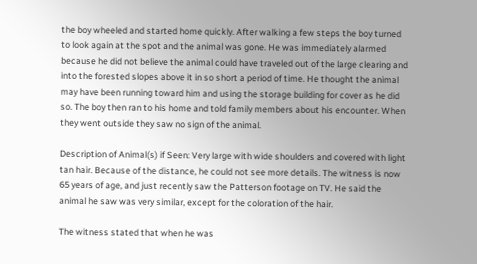the boy wheeled and started home quickly. After walking a few steps the boy turned to look again at the spot and the animal was gone. He was immediately alarmed because he did not believe the animal could have traveled out of the large clearing and into the forested slopes above it in so short a period of time. He thought the animal may have been running toward him and using the storage building for cover as he did so. The boy then ran to his home and told family members about his encounter. When they went outside they saw no sign of the animal.

Description of Animal(s) if Seen: Very large with wide shoulders and covered with light tan hair. Because of the distance, he could not see more details. The witness is now 65 years of age, and just recently saw the Patterson footage on TV. He said the animal he saw was very similar, except for the coloration of the hair.

The witness stated that when he was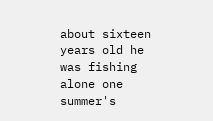about sixteen years old he was fishing alone one summer's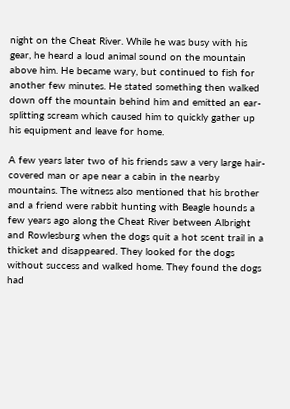night on the Cheat River. While he was busy with his gear, he heard a loud animal sound on the mountain above him. He became wary, but continued to fish for another few minutes. He stated something then walked down off the mountain behind him and emitted an ear-splitting scream which caused him to quickly gather up his equipment and leave for home.

A few years later two of his friends saw a very large hair-covered man or ape near a cabin in the nearby mountains. The witness also mentioned that his brother and a friend were rabbit hunting with Beagle hounds a few years ago along the Cheat River between Albright and Rowlesburg when the dogs quit a hot scent trail in a thicket and disappeared. They looked for the dogs without success and walked home. They found the dogs had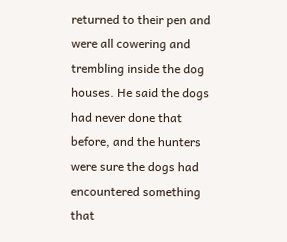returned to their pen and were all cowering and trembling inside the dog houses. He said the dogs had never done that before, and the hunters were sure the dogs had encountered something that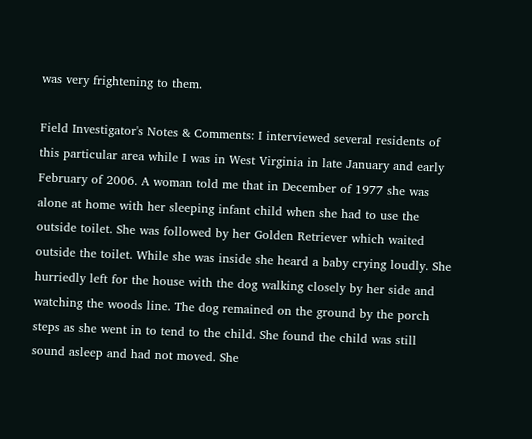was very frightening to them.

Field Investigator's Notes & Comments: I interviewed several residents of this particular area while I was in West Virginia in late January and early February of 2006. A woman told me that in December of 1977 she was alone at home with her sleeping infant child when she had to use the outside toilet. She was followed by her Golden Retriever which waited outside the toilet. While she was inside she heard a baby crying loudly. She hurriedly left for the house with the dog walking closely by her side and watching the woods line. The dog remained on the ground by the porch steps as she went in to tend to the child. She found the child was still sound asleep and had not moved. She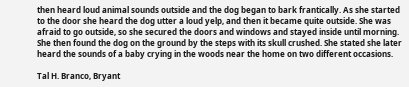then heard loud animal sounds outside and the dog began to bark frantically. As she started to the door she heard the dog utter a loud yelp, and then it became quite outside. She was afraid to go outside, so she secured the doors and windows and stayed inside until morning. She then found the dog on the ground by the steps with its skull crushed. She stated she later heard the sounds of a baby crying in the woods near the home on two different occasions.

Tal H. Branco, Bryant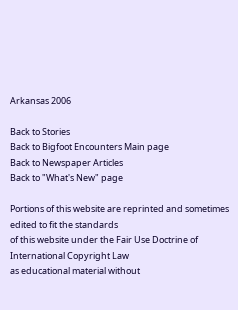Arkansas 2006

Back to Stories
Back to Bigfoot Encounters Main page
Back to Newspaper Articles
Back to "What's New" page

Portions of this website are reprinted and sometimes edited to fit the standards
of this website under the Fair Use Doctrine of International Copyright Law
as educational material without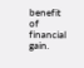benefit of financial gain.